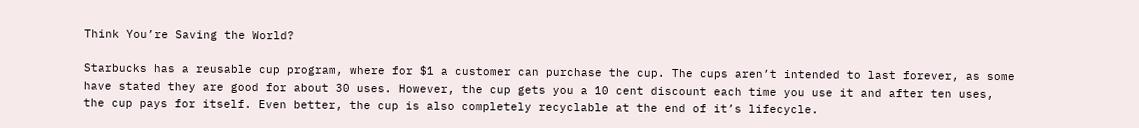Think You’re Saving the World?

Starbucks has a reusable cup program, where for $1 a customer can purchase the cup. The cups aren’t intended to last forever, as some have stated they are good for about 30 uses. However, the cup gets you a 10 cent discount each time you use it and after ten uses, the cup pays for itself. Even better, the cup is also completely recyclable at the end of it’s lifecycle.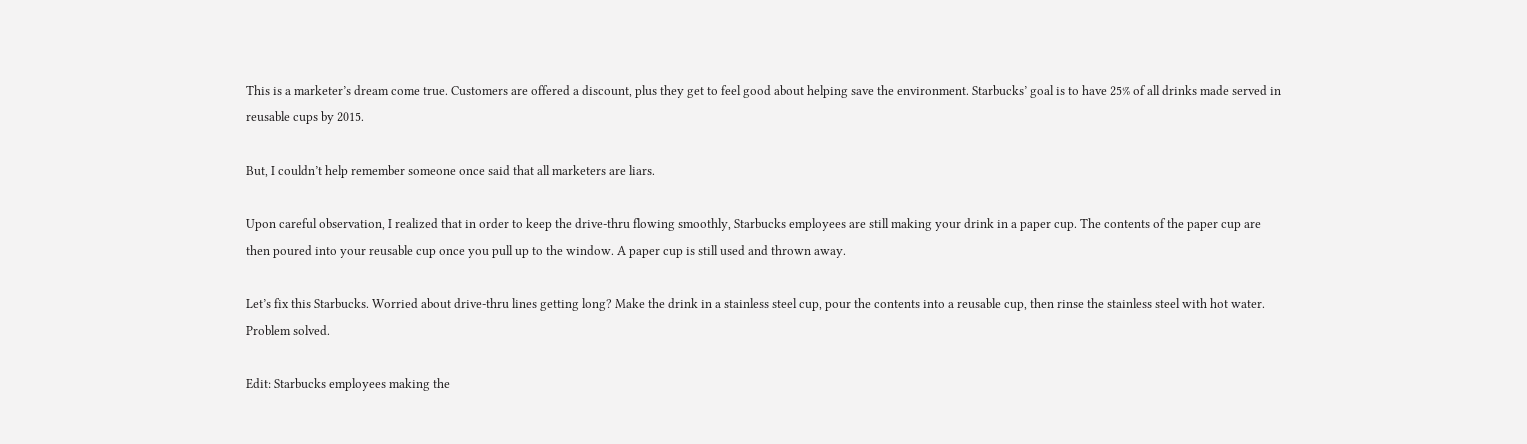This is a marketer’s dream come true. Customers are offered a discount, plus they get to feel good about helping save the environment. Starbucks’ goal is to have 25% of all drinks made served in reusable cups by 2015.

But, I couldn’t help remember someone once said that all marketers are liars.

Upon careful observation, I realized that in order to keep the drive-thru flowing smoothly, Starbucks employees are still making your drink in a paper cup. The contents of the paper cup are then poured into your reusable cup once you pull up to the window. A paper cup is still used and thrown away.

Let’s fix this Starbucks. Worried about drive-thru lines getting long? Make the drink in a stainless steel cup, pour the contents into a reusable cup, then rinse the stainless steel with hot water. Problem solved.

Edit: Starbucks employees making the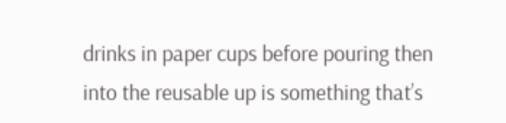drinks in paper cups before pouring then into the reusable up is something that’s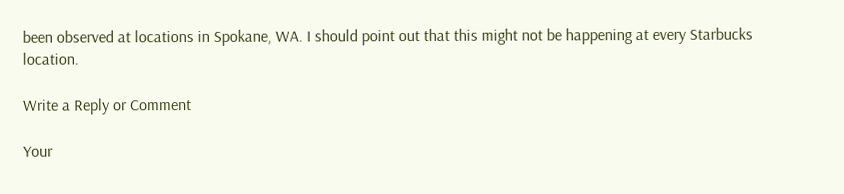been observed at locations in Spokane, WA. I should point out that this might not be happening at every Starbucks location.

Write a Reply or Comment

Your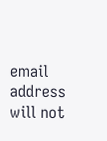email address will not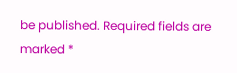be published. Required fields are marked *